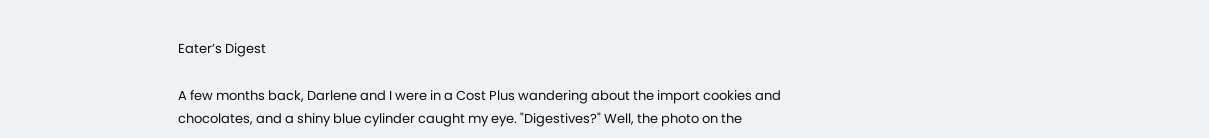Eater’s Digest

A few months back, Darlene and I were in a Cost Plus wandering about the import cookies and chocolates, and a shiny blue cylinder caught my eye. "Digestives?" Well, the photo on the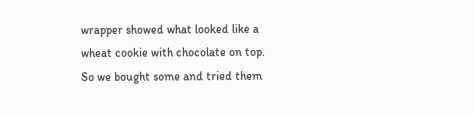wrapper showed what looked like a wheat cookie with chocolate on top. So we bought some and tried them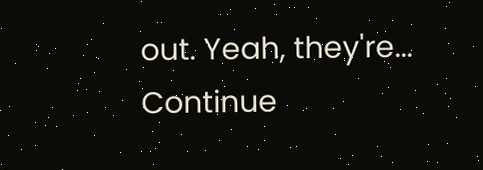out. Yeah, they're... Continue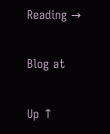Reading →

Blog at

Up ↑